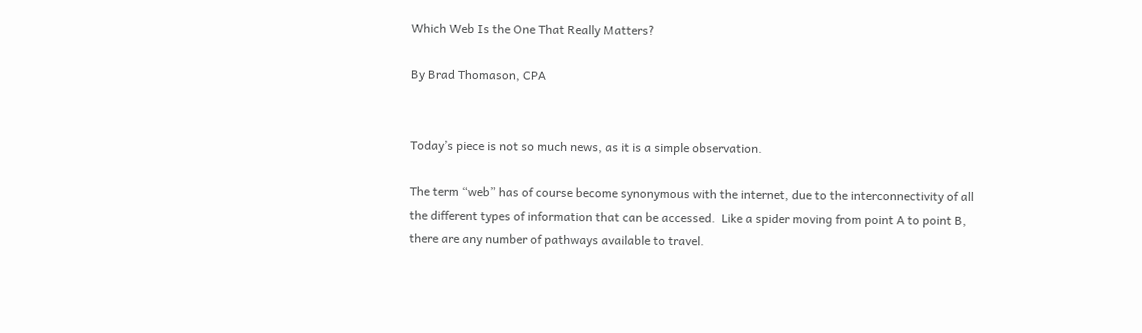Which Web Is the One That Really Matters?

By Brad Thomason, CPA


Today’s piece is not so much news, as it is a simple observation.

The term “web” has of course become synonymous with the internet, due to the interconnectivity of all the different types of information that can be accessed.  Like a spider moving from point A to point B, there are any number of pathways available to travel.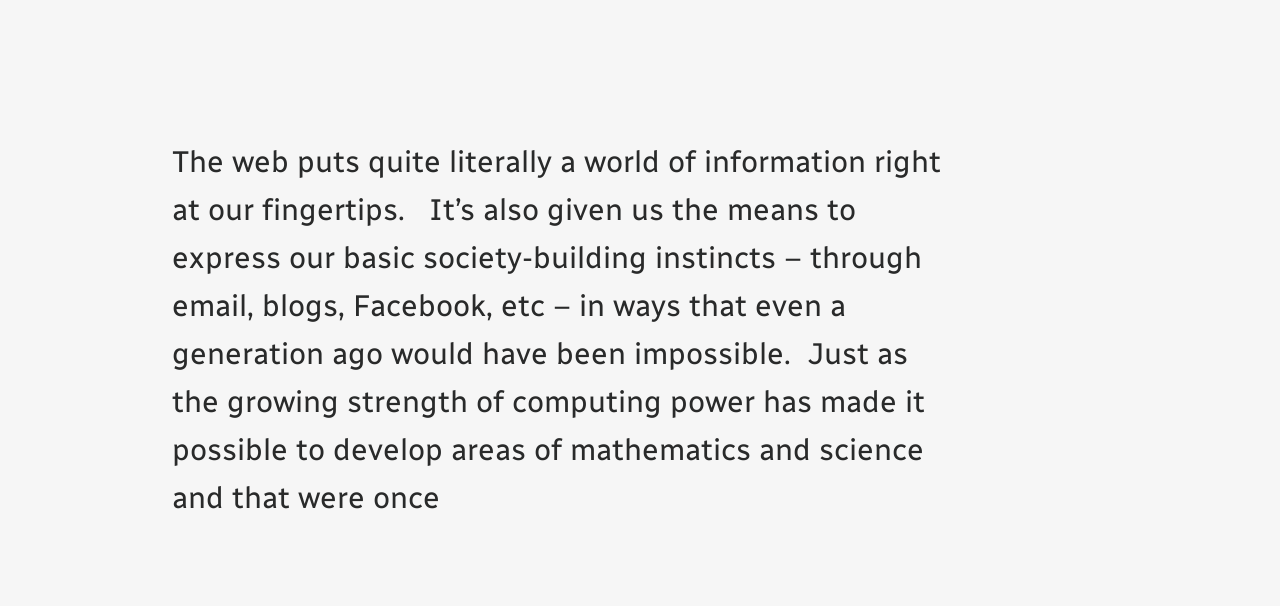The web puts quite literally a world of information right at our fingertips.   It’s also given us the means to express our basic society-building instincts – through email, blogs, Facebook, etc – in ways that even a generation ago would have been impossible.  Just as the growing strength of computing power has made it possible to develop areas of mathematics and science and that were once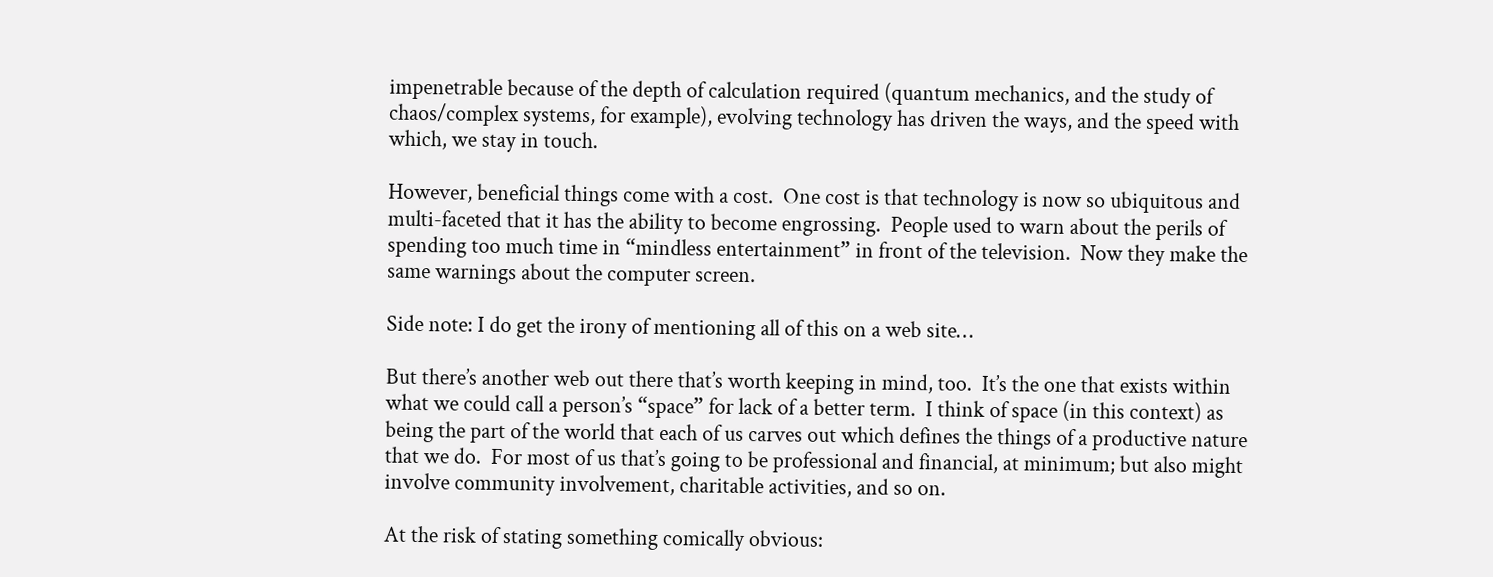impenetrable because of the depth of calculation required (quantum mechanics, and the study of chaos/complex systems, for example), evolving technology has driven the ways, and the speed with which, we stay in touch.

However, beneficial things come with a cost.  One cost is that technology is now so ubiquitous and multi-faceted that it has the ability to become engrossing.  People used to warn about the perils of spending too much time in “mindless entertainment” in front of the television.  Now they make the same warnings about the computer screen.

Side note: I do get the irony of mentioning all of this on a web site…

But there’s another web out there that’s worth keeping in mind, too.  It’s the one that exists within what we could call a person’s “space” for lack of a better term.  I think of space (in this context) as being the part of the world that each of us carves out which defines the things of a productive nature that we do.  For most of us that’s going to be professional and financial, at minimum; but also might involve community involvement, charitable activities, and so on.

At the risk of stating something comically obvious: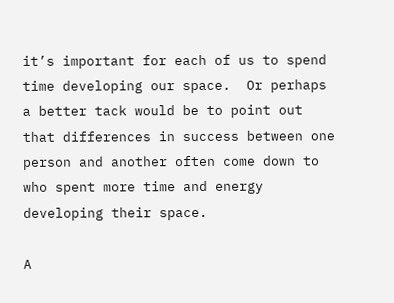it’s important for each of us to spend time developing our space.  Or perhaps a better tack would be to point out that differences in success between one person and another often come down to who spent more time and energy developing their space.

A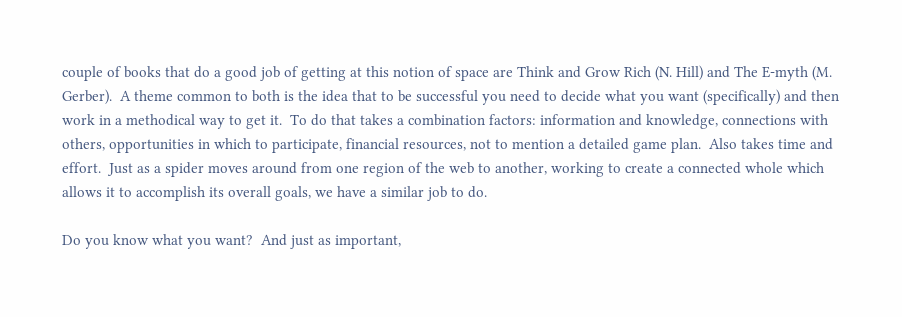couple of books that do a good job of getting at this notion of space are Think and Grow Rich (N. Hill) and The E-myth (M. Gerber).  A theme common to both is the idea that to be successful you need to decide what you want (specifically) and then work in a methodical way to get it.  To do that takes a combination factors: information and knowledge, connections with others, opportunities in which to participate, financial resources, not to mention a detailed game plan.  Also takes time and effort.  Just as a spider moves around from one region of the web to another, working to create a connected whole which allows it to accomplish its overall goals, we have a similar job to do.

Do you know what you want?  And just as important,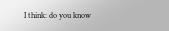I think: do you know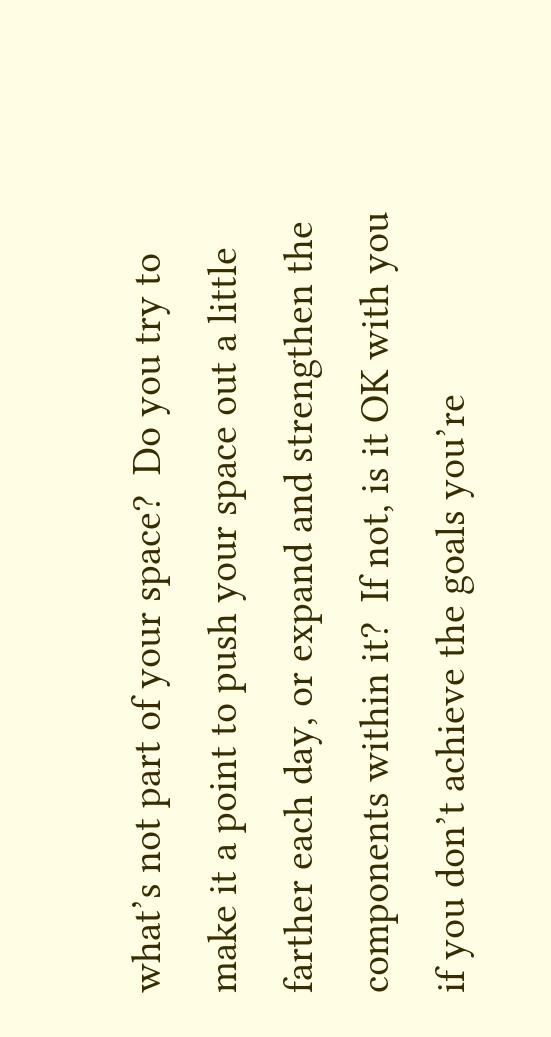what’s not part of your space?  Do you try to make it a point to push your space out a little farther each day, or expand and strengthen the components within it?  If not, is it OK with you if you don’t achieve the goals you’re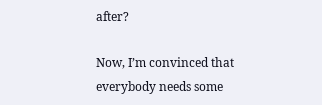after?

Now, I’m convinced that everybody needs some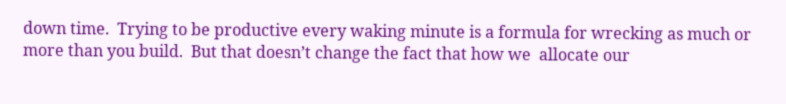down time.  Trying to be productive every waking minute is a formula for wrecking as much or more than you build.  But that doesn’t change the fact that how we  allocate our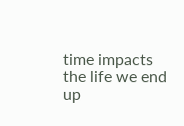time impacts the life we end up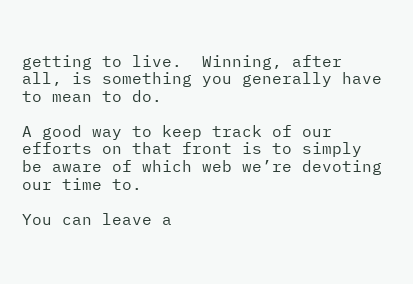getting to live.  Winning, after all, is something you generally have to mean to do.

A good way to keep track of our efforts on that front is to simply be aware of which web we’re devoting our time to.

You can leave a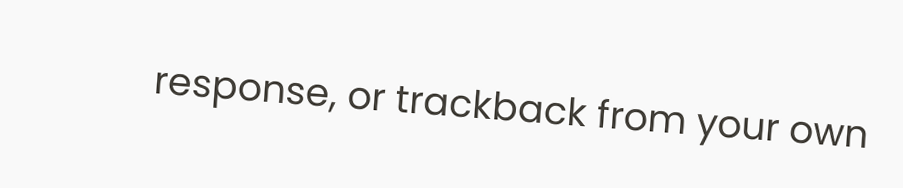response, or trackback from your own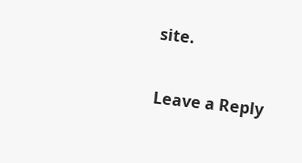site.

Leave a Reply